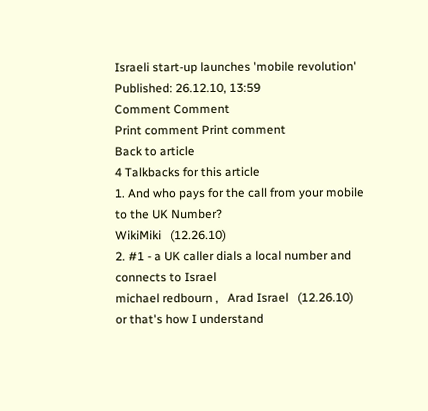Israeli start-up launches 'mobile revolution'
Published: 26.12.10, 13:59
Comment Comment
Print comment Print comment
Back to article
4 Talkbacks for this article
1. And who pays for the call from your mobile to the UK Number?
WikiMiki   (12.26.10)
2. #1 - a UK caller dials a local number and connects to Israel
michael redbourn ,   Arad Israel   (12.26.10)
or that's how I understand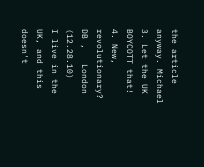the article anyway. Michael
3. Let the UK BOYCOTT that!
4. New, revolutionary?
DB ,   London   (12.28.10)
I live in the UK, and this doesn't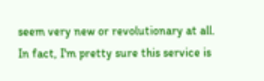seem very new or revolutionary at all. In fact, I'm pretty sure this service is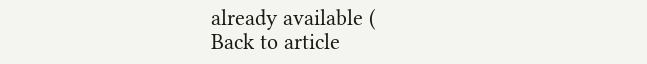already available (
Back to article